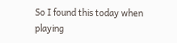So I found this today when playing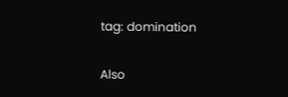tag: domination

Also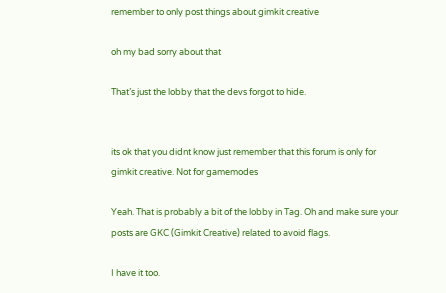remember to only post things about gimkit creative

oh my bad sorry about that

That’s just the lobby that the devs forgot to hide.


its ok that you didnt know just remember that this forum is only for gimkit creative. Not for gamemodes

Yeah. That is probably a bit of the lobby in Tag. Oh and make sure your posts are GKC (Gimkit Creative) related to avoid flags.

I have it too.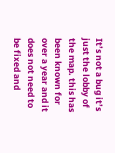It’s not a bug it’s just the lobby of the map. this has been known for over a year and it does not need to be fixed and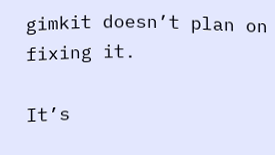gimkit doesn’t plan on fixing it.

It’s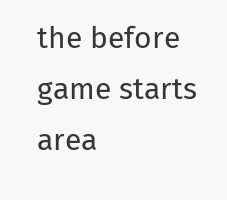the before game starts area